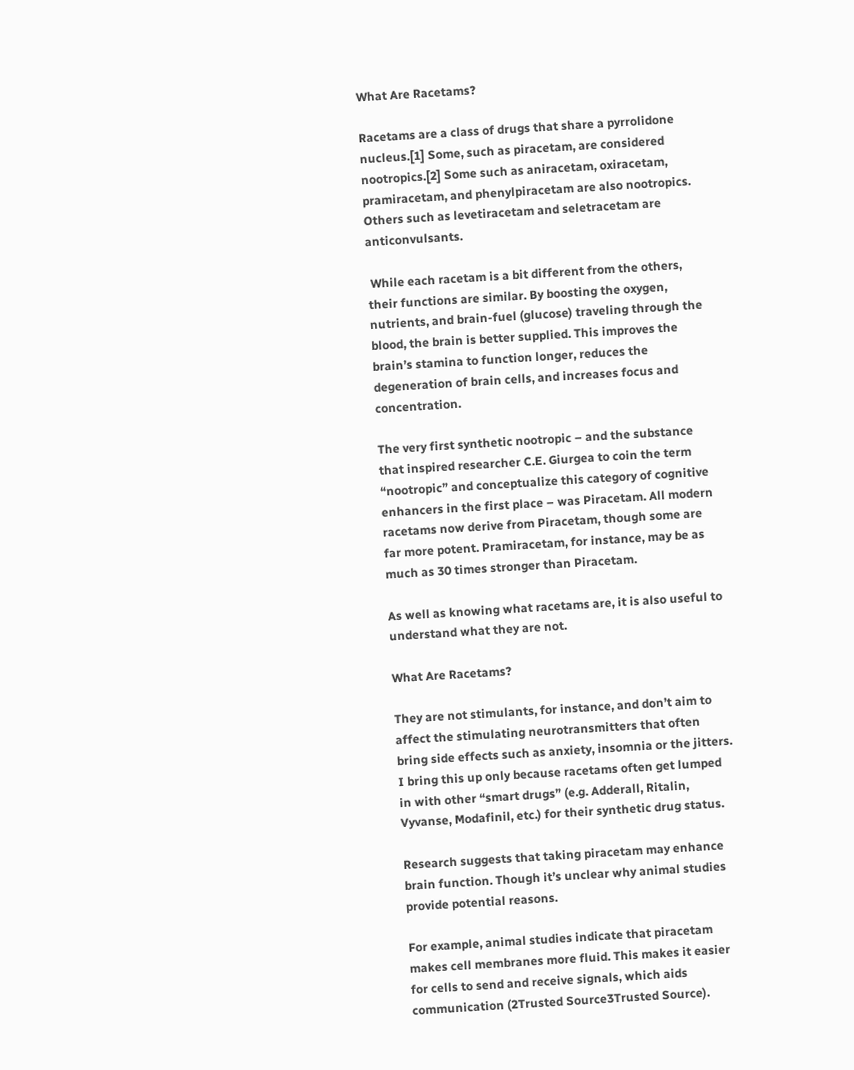What Are Racetams?

Racetams are a class of drugs that share a pyrrolidone nucleus.[1] Some, such as piracetam, are considered nootropics.[2] Some such as aniracetam, oxiracetam, pramiracetam, and phenylpiracetam are also nootropics. Others such as levetiracetam and seletracetam are anticonvulsants.

 While each racetam is a bit different from the others, their functions are similar. By boosting the oxygen, nutrients, and brain-fuel (glucose) traveling through the blood, the brain is better supplied. This improves the brain’s stamina to function longer, reduces the degeneration of brain cells, and increases focus and concentration.

The very first synthetic nootropic – and the substance that inspired researcher C.E. Giurgea to coin the term “nootropic” and conceptualize this category of cognitive enhancers in the first place – was Piracetam. All modern racetams now derive from Piracetam, though some are far more potent. Pramiracetam, for instance, may be as much as 30 times stronger than Piracetam.

As well as knowing what racetams are, it is also useful to understand what they are not.

What Are Racetams?

They are not stimulants, for instance, and don’t aim to affect the stimulating neurotransmitters that often bring side effects such as anxiety, insomnia or the jitters. I bring this up only because racetams often get lumped in with other “smart drugs” (e.g. Adderall, Ritalin, Vyvanse, Modafinil, etc.) for their synthetic drug status.

Research suggests that taking piracetam may enhance brain function. Though it’s unclear why animal studies provide potential reasons.

For example, animal studies indicate that piracetam makes cell membranes more fluid. This makes it easier for cells to send and receive signals, which aids communication (2Trusted Source3Trusted Source).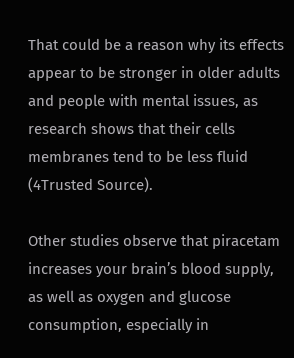That could be a reason why its effects appear to be stronger in older adults and people with mental issues, as research shows that their cells membranes tend to be less fluid (4Trusted Source).

Other studies observe that piracetam increases your brain’s blood supply, as well as oxygen and glucose consumption, especially in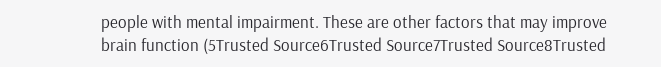people with mental impairment. These are other factors that may improve brain function (5Trusted Source6Trusted Source7Trusted Source8Trusted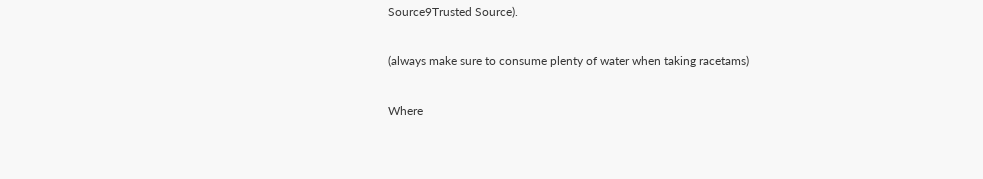Source9Trusted Source).

(always make sure to consume plenty of water when taking racetams)

Where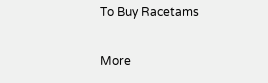To Buy Racetams

More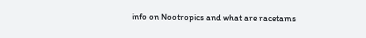info on Nootropics and what are racetams